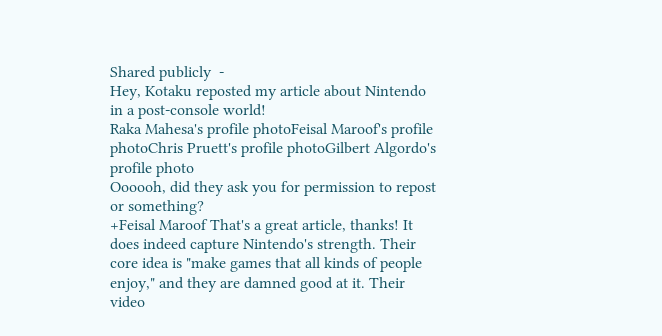Shared publicly  -
Hey, Kotaku reposted my article about Nintendo in a post-console world!
Raka Mahesa's profile photoFeisal Maroof's profile photoChris Pruett's profile photoGilbert Algordo's profile photo
Oooooh, did they ask you for permission to repost or something?
+Feisal Maroof That's a great article, thanks! It does indeed capture Nintendo's strength. Their core idea is "make games that all kinds of people enjoy," and they are damned good at it. Their video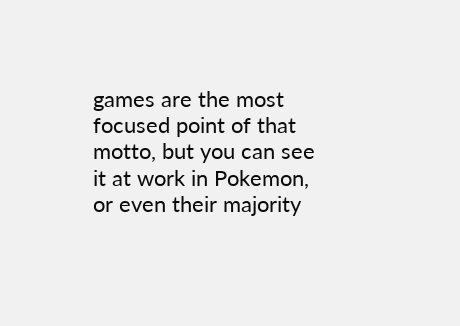games are the most focused point of that motto, but you can see it at work in Pokemon, or even their majority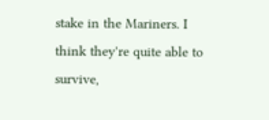stake in the Mariners. I think they're quite able to survive,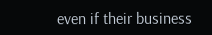even if their business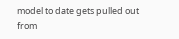model to date gets pulled out from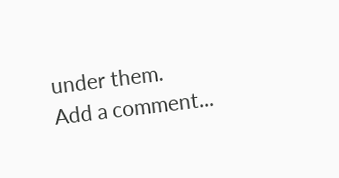under them.
Add a comment...